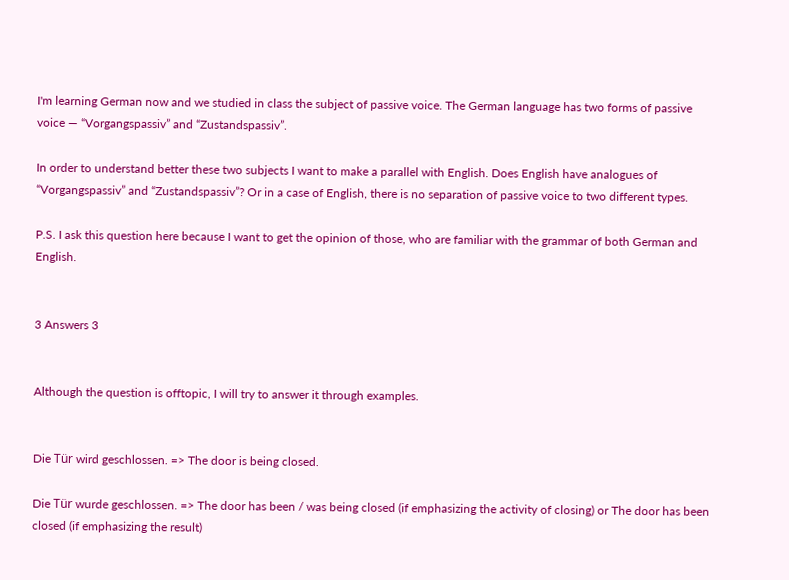I'm learning German now and we studied in class the subject of passive voice. The German language has two forms of passive voice — “Vorgangspassiv” and “Zustandspassiv”.

In order to understand better these two subjects I want to make a parallel with English. Does English have analogues of “Vorgangspassiv” and “Zustandspassiv”? Or in a case of English, there is no separation of passive voice to two different types.

P.S. I ask this question here because I want to get the opinion of those, who are familiar with the grammar of both German and English.


3 Answers 3


Although the question is offtopic, I will try to answer it through examples.


Die Tür wird geschlossen. => The door is being closed.

Die Tür wurde geschlossen. => The door has been / was being closed (if emphasizing the activity of closing) or The door has been closed (if emphasizing the result)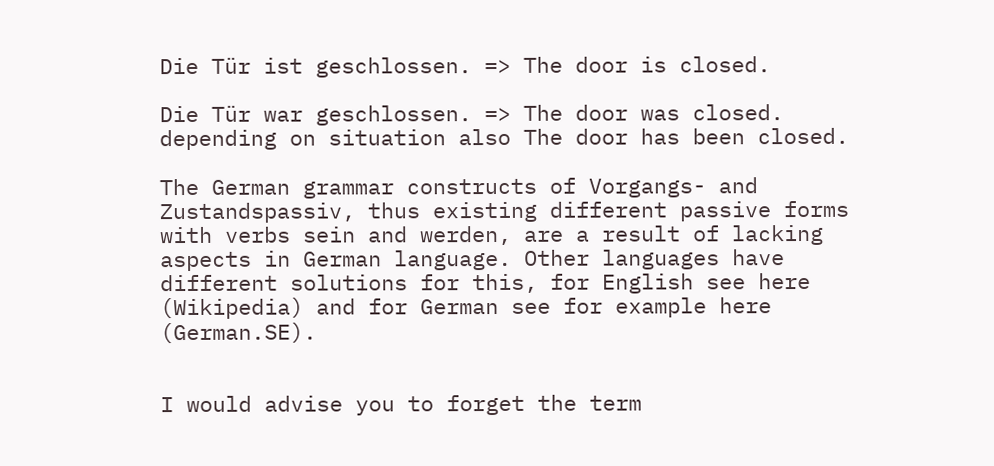Die Tür ist geschlossen. => The door is closed.

Die Tür war geschlossen. => The door was closed. depending on situation also The door has been closed.

The German grammar constructs of Vorgangs- and Zustandspassiv, thus existing different passive forms with verbs sein and werden, are a result of lacking aspects in German language. Other languages have different solutions for this, for English see here (Wikipedia) and for German see for example here (German.SE).


I would advise you to forget the term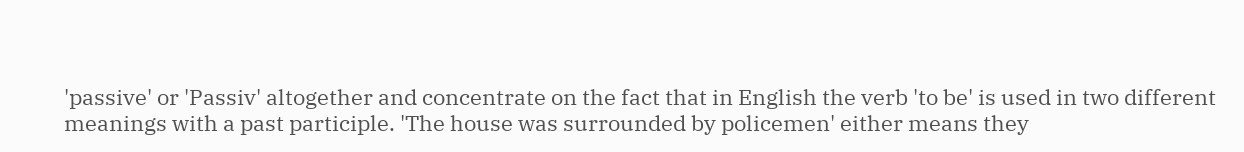'passive' or 'Passiv' altogether and concentrate on the fact that in English the verb 'to be' is used in two different meanings with a past participle. 'The house was surrounded by policemen' either means they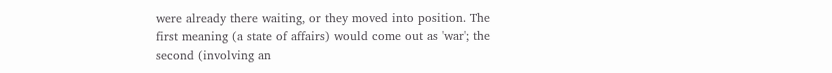were already there waiting, or they moved into position. The first meaning (a state of affairs) would come out as 'war'; the second (involving an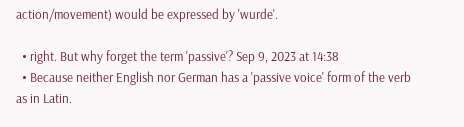action/movement) would be expressed by 'wurde'.

  • right. But why forget the term 'passive'? Sep 9, 2023 at 14:38
  • Because neither English nor German has a 'passive voice' form of the verb as in Latin.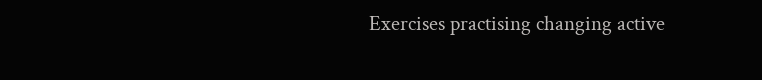Exercises practising changing active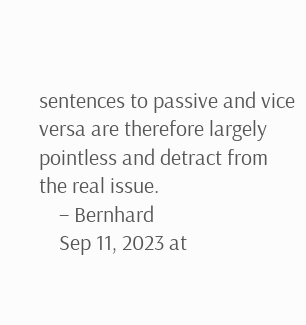sentences to passive and vice versa are therefore largely pointless and detract from the real issue.
    – Bernhard
    Sep 11, 2023 at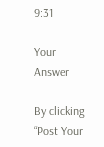9:31

Your Answer

By clicking “Post Your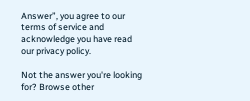Answer”, you agree to our terms of service and acknowledge you have read our privacy policy.

Not the answer you're looking for? Browse other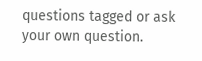questions tagged or ask your own question.